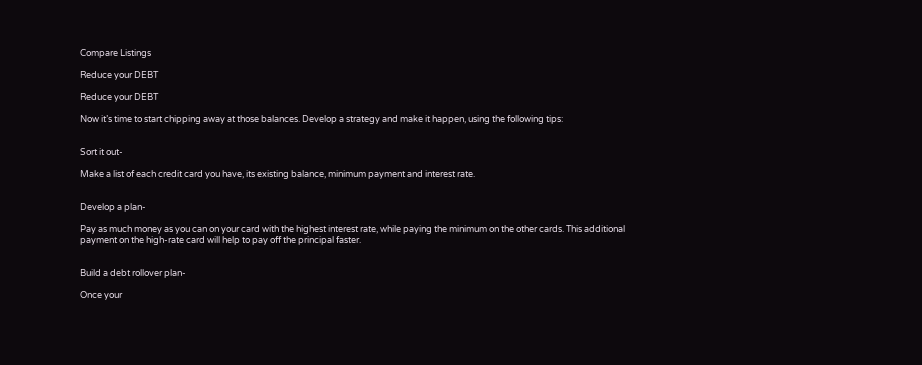Compare Listings

Reduce your DEBT

Reduce your DEBT

Now it’s time to start chipping away at those balances. Develop a strategy and make it happen, using the following tips:


Sort it out-

Make a list of each credit card you have, its existing balance, minimum payment and interest rate.


Develop a plan-

Pay as much money as you can on your card with the highest interest rate, while paying the minimum on the other cards. This additional payment on the high-rate card will help to pay off the principal faster.


Build a debt rollover plan-

Once your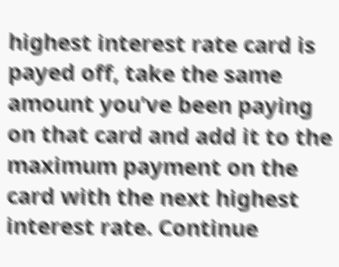highest interest rate card is payed off, take the same amount you’ve been paying on that card and add it to the maximum payment on the card with the next highest interest rate. Continue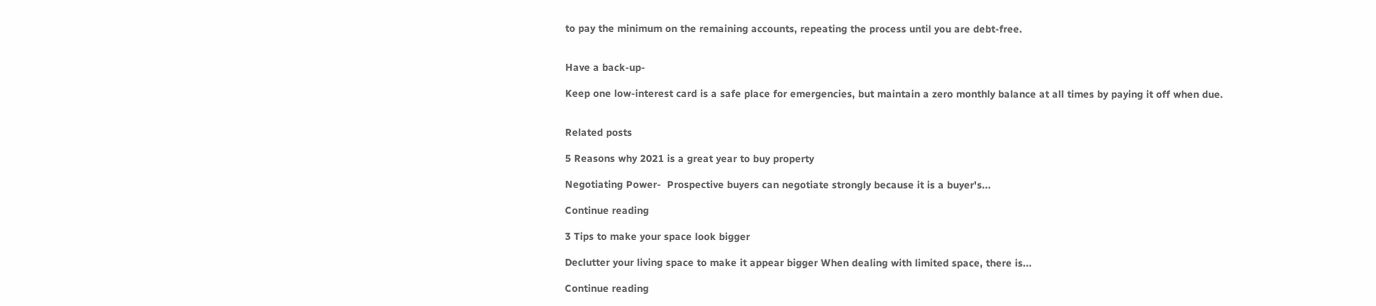to pay the minimum on the remaining accounts, repeating the process until you are debt-free.


Have a back-up-

Keep one low-interest card is a safe place for emergencies, but maintain a zero monthly balance at all times by paying it off when due.


Related posts

5 Reasons why 2021 is a great year to buy property

Negotiating Power-  Prospective buyers can negotiate strongly because it is a buyer's...

Continue reading

3 Tips to make your space look bigger

Declutter your living space to make it appear bigger When dealing with limited space, there is...

Continue reading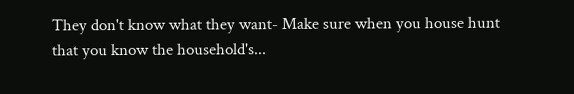They don't know what they want- Make sure when you house hunt that you know the household's...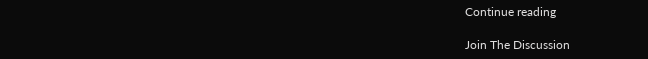Continue reading

Join The Discussion